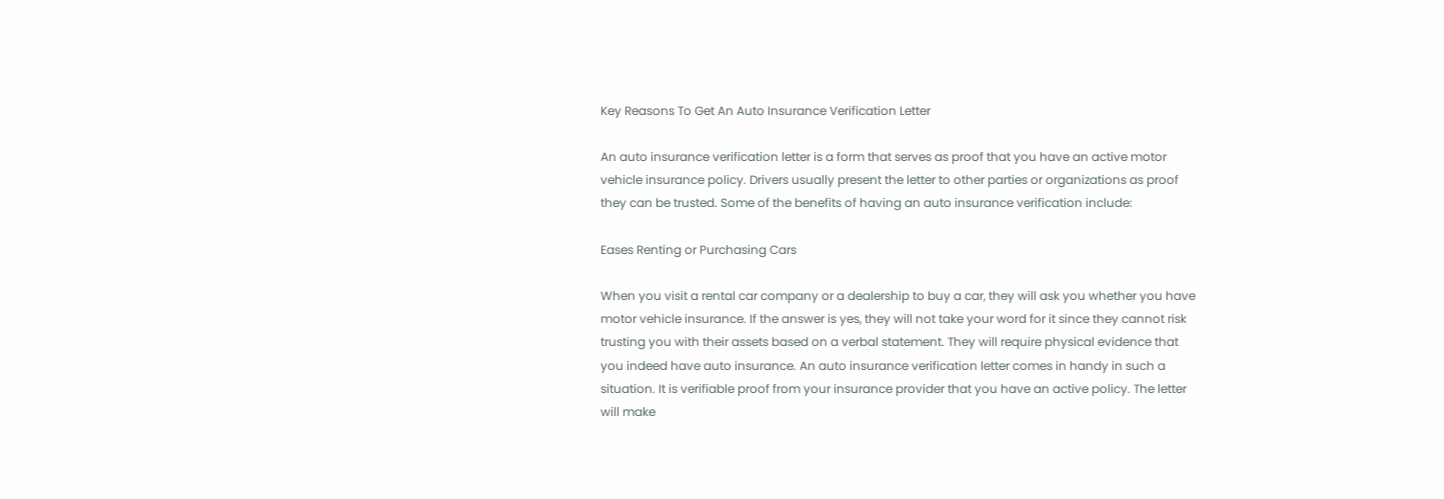Key Reasons To Get An Auto Insurance Verification Letter

An auto insurance verification letter is a form that serves as proof that you have an active motor vehicle insurance policy. Drivers usually present the letter to other parties or organizations as proof they can be trusted. Some of the benefits of having an auto insurance verification include:

Eases Renting or Purchasing Cars

When you visit a rental car company or a dealership to buy a car, they will ask you whether you have motor vehicle insurance. If the answer is yes, they will not take your word for it since they cannot risk trusting you with their assets based on a verbal statement. They will require physical evidence that you indeed have auto insurance. An auto insurance verification letter comes in handy in such a situation. It is verifiable proof from your insurance provider that you have an active policy. The letter will make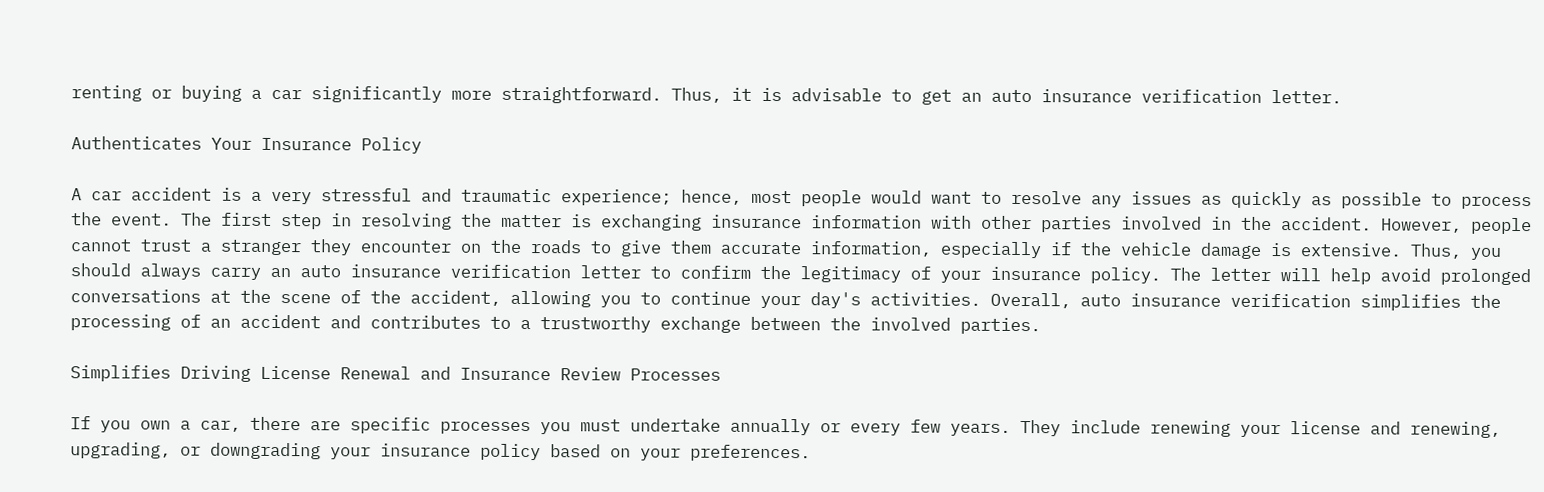renting or buying a car significantly more straightforward. Thus, it is advisable to get an auto insurance verification letter.

Authenticates Your Insurance Policy

A car accident is a very stressful and traumatic experience; hence, most people would want to resolve any issues as quickly as possible to process the event. The first step in resolving the matter is exchanging insurance information with other parties involved in the accident. However, people cannot trust a stranger they encounter on the roads to give them accurate information, especially if the vehicle damage is extensive. Thus, you should always carry an auto insurance verification letter to confirm the legitimacy of your insurance policy. The letter will help avoid prolonged conversations at the scene of the accident, allowing you to continue your day's activities. Overall, auto insurance verification simplifies the processing of an accident and contributes to a trustworthy exchange between the involved parties.

Simplifies Driving License Renewal and Insurance Review Processes

If you own a car, there are specific processes you must undertake annually or every few years. They include renewing your license and renewing, upgrading, or downgrading your insurance policy based on your preferences.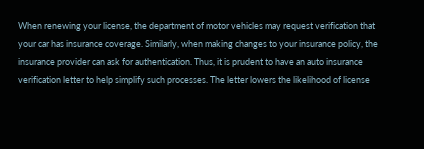When renewing your license, the department of motor vehicles may request verification that your car has insurance coverage. Similarly, when making changes to your insurance policy, the insurance provider can ask for authentication. Thus, it is prudent to have an auto insurance verification letter to help simplify such processes. The letter lowers the likelihood of license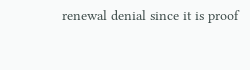renewal denial since it is proof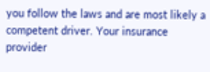you follow the laws and are most likely a competent driver. Your insurance provider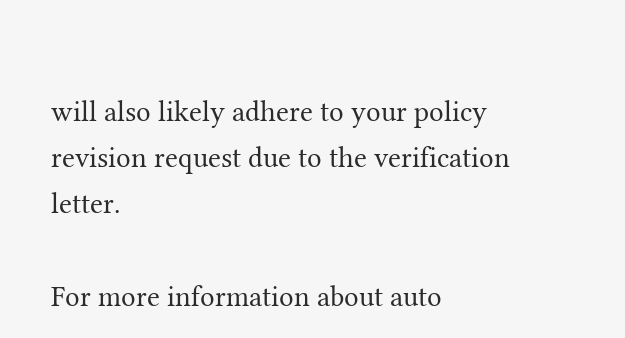will also likely adhere to your policy revision request due to the verification letter.

For more information about auto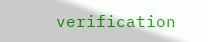verification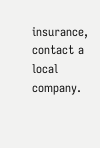insurance, contact a local company.